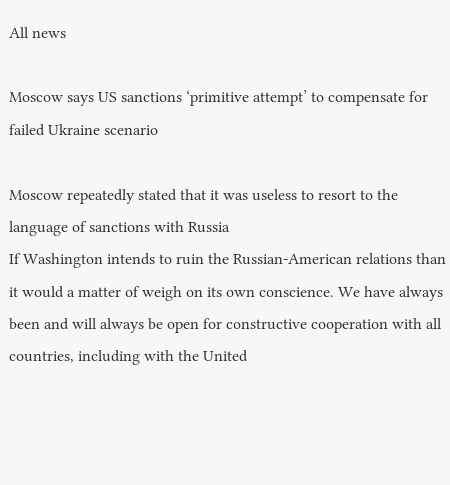All news

Moscow says US sanctions ‘primitive attempt’ to compensate for failed Ukraine scenario

Moscow repeatedly stated that it was useless to resort to the language of sanctions with Russia
If Washington intends to ruin the Russian-American relations than it would a matter of weigh on its own conscience. We have always been and will always be open for constructive cooperation with all countries, including with the United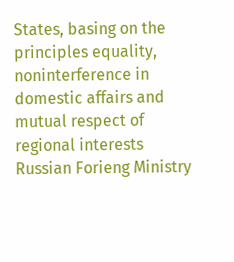States, basing on the principles equality, noninterference in domestic affairs and mutual respect of regional interests
Russian Forieng Ministry